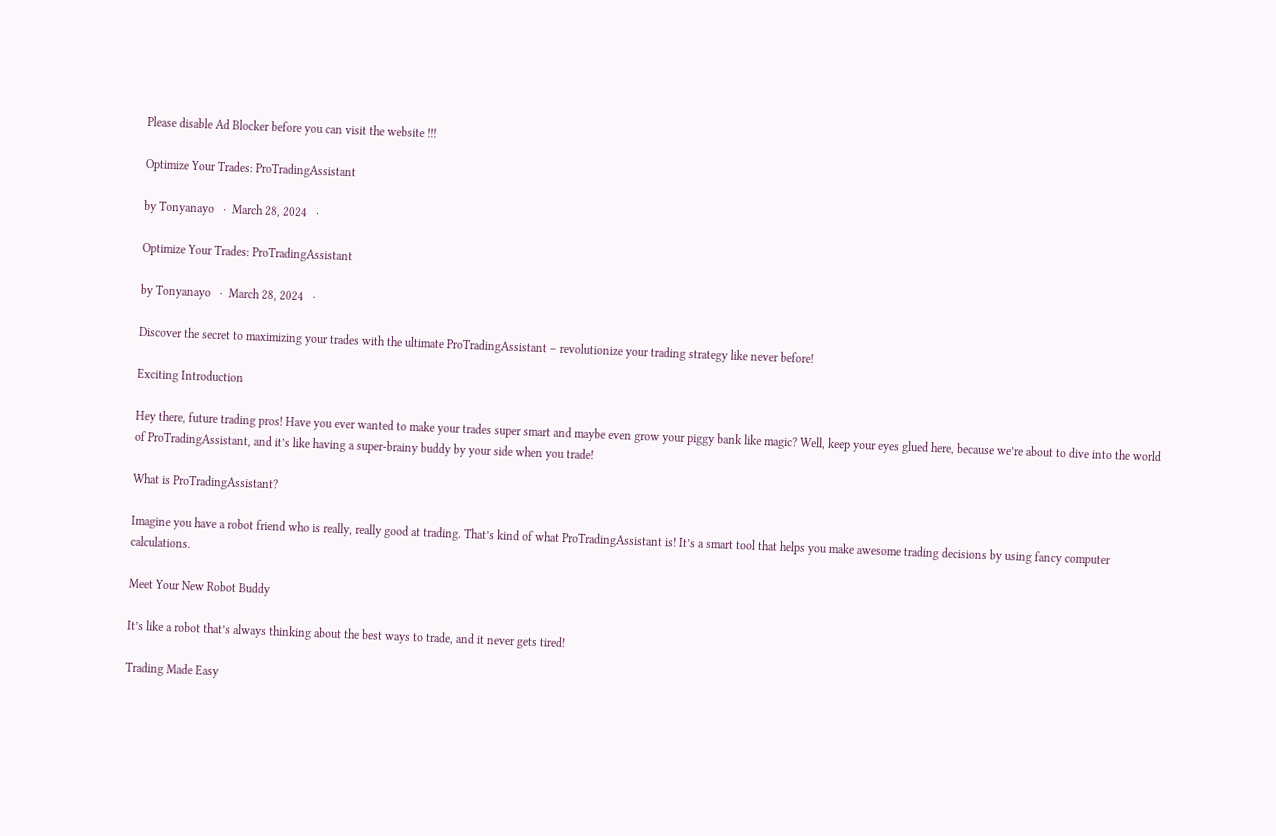Please disable Ad Blocker before you can visit the website !!!

Optimize Your Trades: ProTradingAssistant

by Tonyanayo   ·  March 28, 2024   ·

Optimize Your Trades: ProTradingAssistant

by Tonyanayo   ·  March 28, 2024   ·

Discover the secret to maximizing your trades with the ultimate ProTradingAssistant – revolutionize your trading strategy like never before!

Exciting Introduction

Hey there, future trading pros! Have you ever wanted to make your trades super smart and maybe even grow your piggy bank like magic? Well, keep your eyes glued here, because we’re about to dive into the world of ProTradingAssistant, and it’s like having a super-brainy buddy by your side when you trade!

What is ProTradingAssistant?

Imagine you have a robot friend who is really, really good at trading. That’s kind of what ProTradingAssistant is! It’s a smart tool that helps you make awesome trading decisions by using fancy computer calculations.

Meet Your New Robot Buddy

It’s like a robot that’s always thinking about the best ways to trade, and it never gets tired!

Trading Made Easy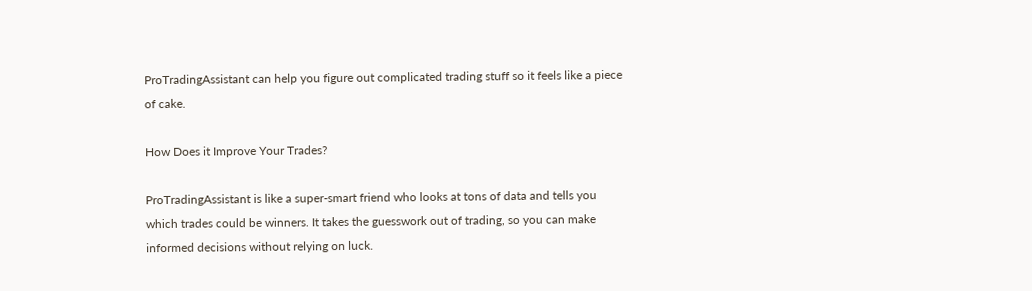ProTradingAssistant can help you figure out complicated trading stuff so it feels like a piece of cake.

How Does it Improve Your Trades?

ProTradingAssistant is like a super-smart friend who looks at tons of data and tells you which trades could be winners. It takes the guesswork out of trading, so you can make informed decisions without relying on luck.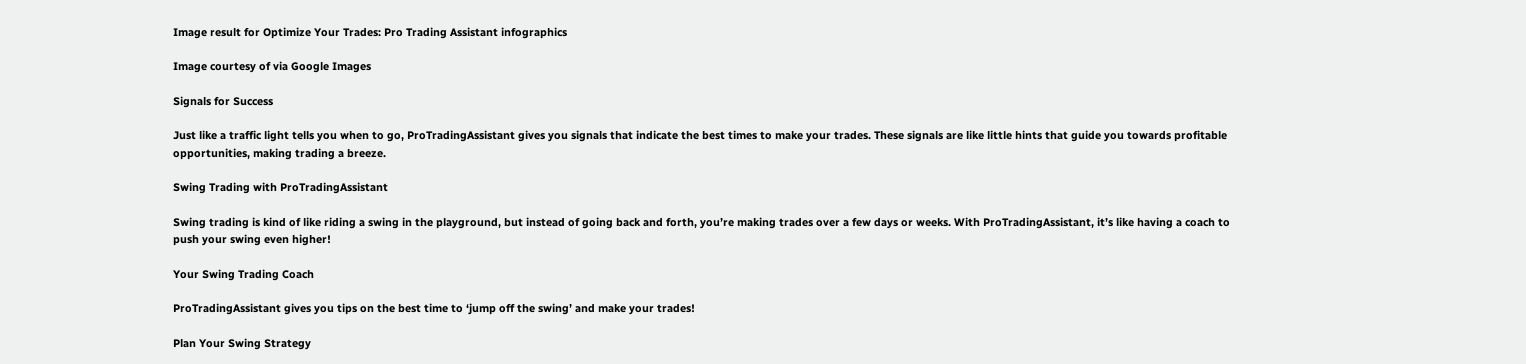Image result for Optimize Your Trades: Pro Trading Assistant infographics

Image courtesy of via Google Images

Signals for Success

Just like a traffic light tells you when to go, ProTradingAssistant gives you signals that indicate the best times to make your trades. These signals are like little hints that guide you towards profitable opportunities, making trading a breeze.

Swing Trading with ProTradingAssistant

Swing trading is kind of like riding a swing in the playground, but instead of going back and forth, you’re making trades over a few days or weeks. With ProTradingAssistant, it’s like having a coach to push your swing even higher!

Your Swing Trading Coach

ProTradingAssistant gives you tips on the best time to ‘jump off the swing’ and make your trades!

Plan Your Swing Strategy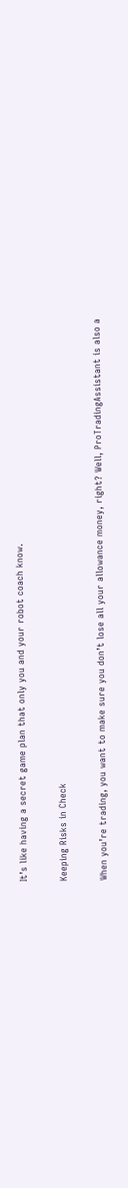It’s like having a secret game plan that only you and your robot coach know.

Keeping Risks in Check

When you’re trading, you want to make sure you don’t lose all your allowance money, right? Well, ProTradingAssistant is also a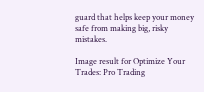guard that helps keep your money safe from making big, risky mistakes.

Image result for Optimize Your Trades: Pro Trading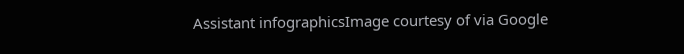Assistant infographicsImage courtesy of via Google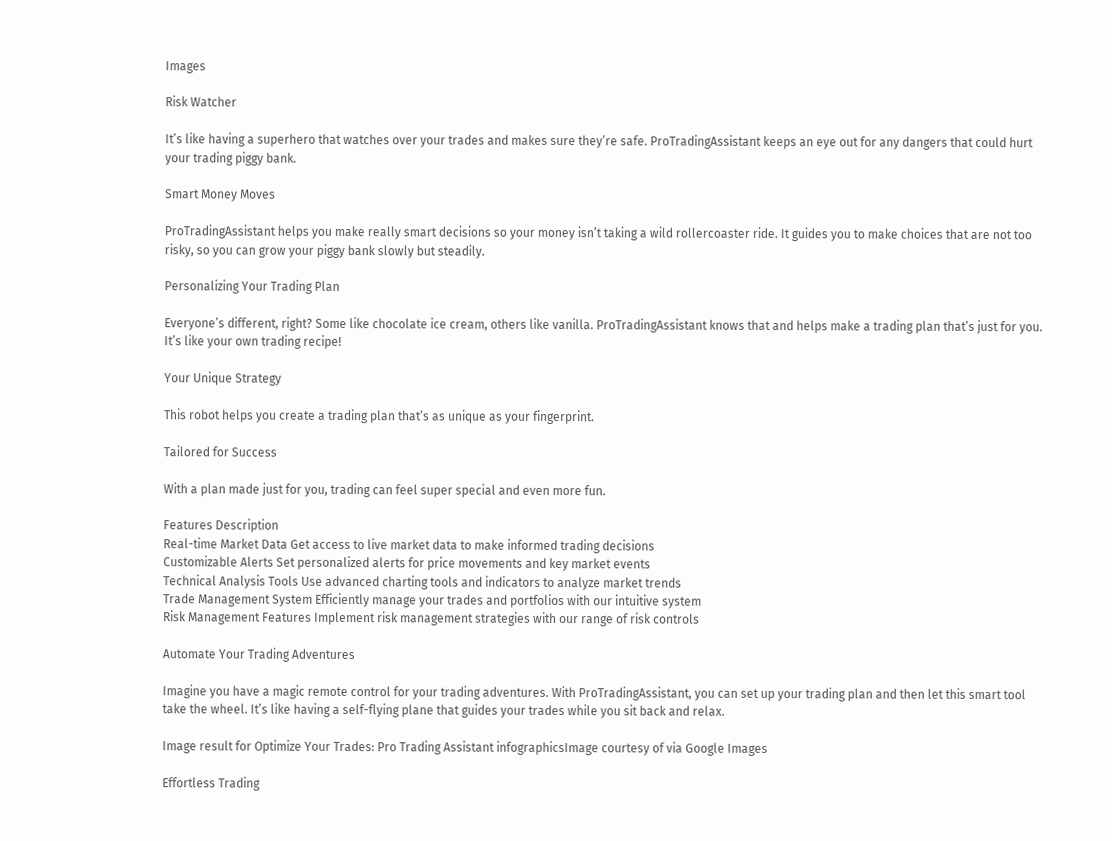Images

Risk Watcher

It’s like having a superhero that watches over your trades and makes sure they’re safe. ProTradingAssistant keeps an eye out for any dangers that could hurt your trading piggy bank.

Smart Money Moves

ProTradingAssistant helps you make really smart decisions so your money isn’t taking a wild rollercoaster ride. It guides you to make choices that are not too risky, so you can grow your piggy bank slowly but steadily.

Personalizing Your Trading Plan

Everyone’s different, right? Some like chocolate ice cream, others like vanilla. ProTradingAssistant knows that and helps make a trading plan that’s just for you. It’s like your own trading recipe!

Your Unique Strategy

This robot helps you create a trading plan that’s as unique as your fingerprint.

Tailored for Success

With a plan made just for you, trading can feel super special and even more fun.

Features Description
Real-time Market Data Get access to live market data to make informed trading decisions
Customizable Alerts Set personalized alerts for price movements and key market events
Technical Analysis Tools Use advanced charting tools and indicators to analyze market trends
Trade Management System Efficiently manage your trades and portfolios with our intuitive system
Risk Management Features Implement risk management strategies with our range of risk controls

Automate Your Trading Adventures

Imagine you have a magic remote control for your trading adventures. With ProTradingAssistant, you can set up your trading plan and then let this smart tool take the wheel. It’s like having a self-flying plane that guides your trades while you sit back and relax.

Image result for Optimize Your Trades: Pro Trading Assistant infographicsImage courtesy of via Google Images

Effortless Trading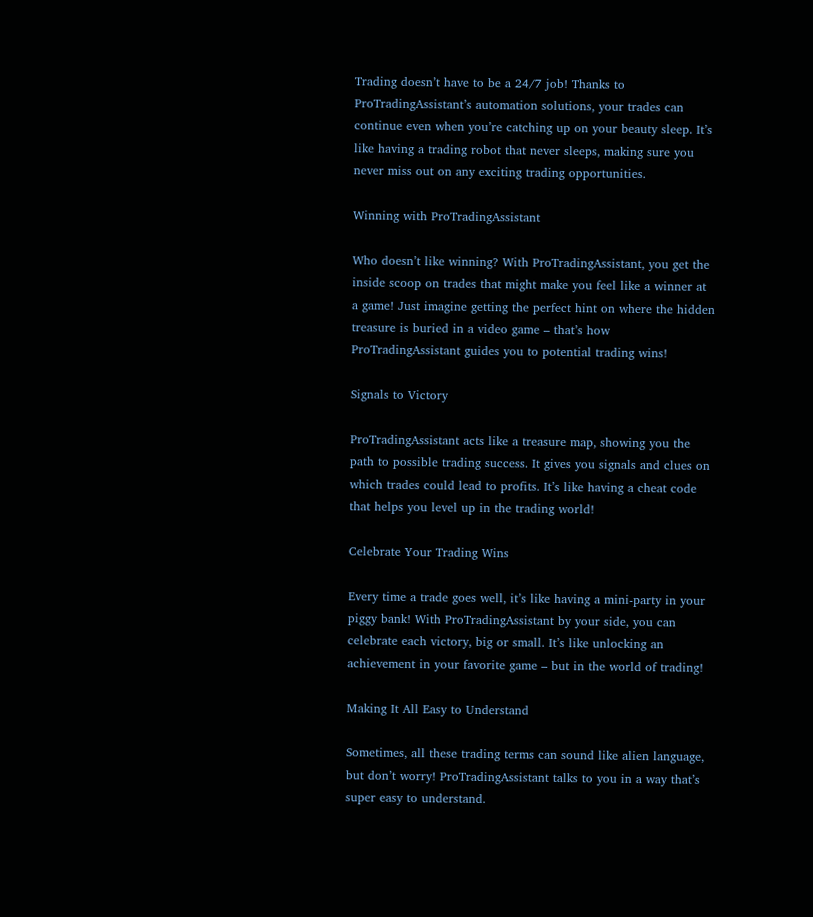Trading doesn’t have to be a 24/7 job! Thanks to ProTradingAssistant’s automation solutions, your trades can continue even when you’re catching up on your beauty sleep. It’s like having a trading robot that never sleeps, making sure you never miss out on any exciting trading opportunities.

Winning with ProTradingAssistant

Who doesn’t like winning? With ProTradingAssistant, you get the inside scoop on trades that might make you feel like a winner at a game! Just imagine getting the perfect hint on where the hidden treasure is buried in a video game – that’s how ProTradingAssistant guides you to potential trading wins!

Signals to Victory

ProTradingAssistant acts like a treasure map, showing you the path to possible trading success. It gives you signals and clues on which trades could lead to profits. It’s like having a cheat code that helps you level up in the trading world!

Celebrate Your Trading Wins

Every time a trade goes well, it’s like having a mini-party in your piggy bank! With ProTradingAssistant by your side, you can celebrate each victory, big or small. It’s like unlocking an achievement in your favorite game – but in the world of trading!

Making It All Easy to Understand

Sometimes, all these trading terms can sound like alien language, but don’t worry! ProTradingAssistant talks to you in a way that’s super easy to understand.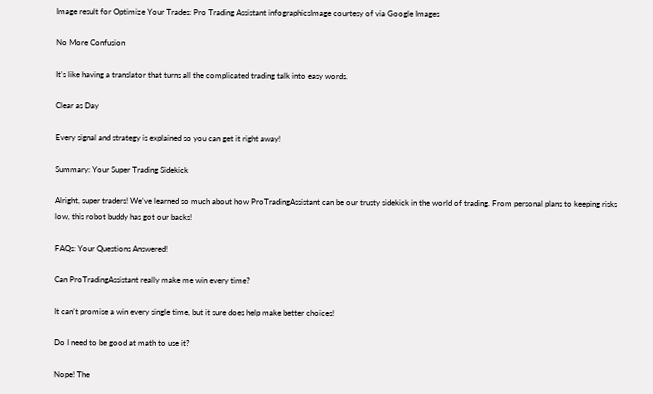Image result for Optimize Your Trades: Pro Trading Assistant infographicsImage courtesy of via Google Images

No More Confusion

It’s like having a translator that turns all the complicated trading talk into easy words.

Clear as Day

Every signal and strategy is explained so you can get it right away!

Summary: Your Super Trading Sidekick

Alright, super traders! We’ve learned so much about how ProTradingAssistant can be our trusty sidekick in the world of trading. From personal plans to keeping risks low, this robot buddy has got our backs!

FAQs: Your Questions Answered!

Can ProTradingAssistant really make me win every time?

It can’t promise a win every single time, but it sure does help make better choices!

Do I need to be good at math to use it?

Nope! The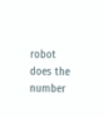robot does the number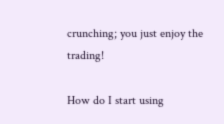crunching; you just enjoy the trading!

How do I start using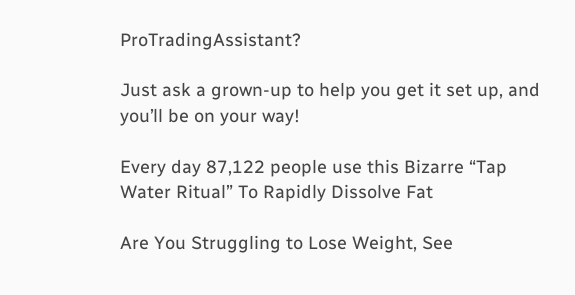ProTradingAssistant?

Just ask a grown-up to help you get it set up, and you’ll be on your way!

Every day 87,122 people use this Bizarre “Tap Water Ritual” To Rapidly Dissolve Fat

Are You Struggling to Lose Weight, See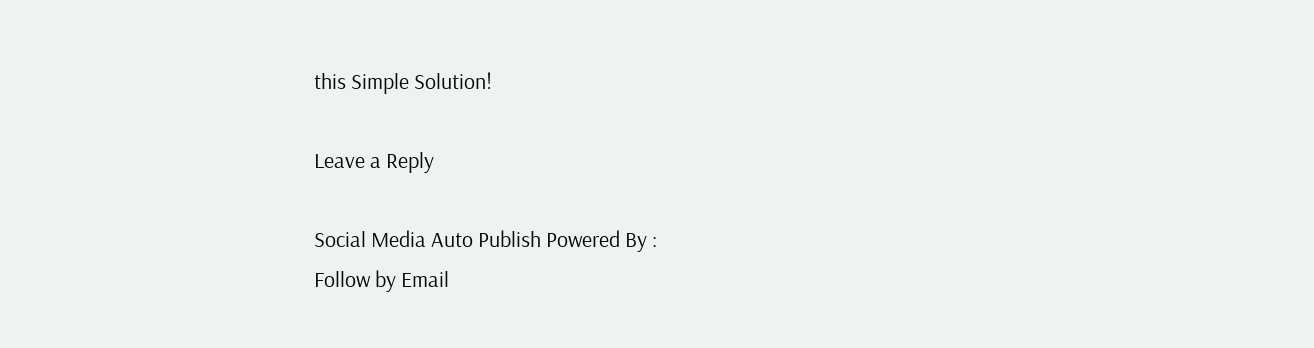this Simple Solution!

Leave a Reply

Social Media Auto Publish Powered By :
Follow by Email